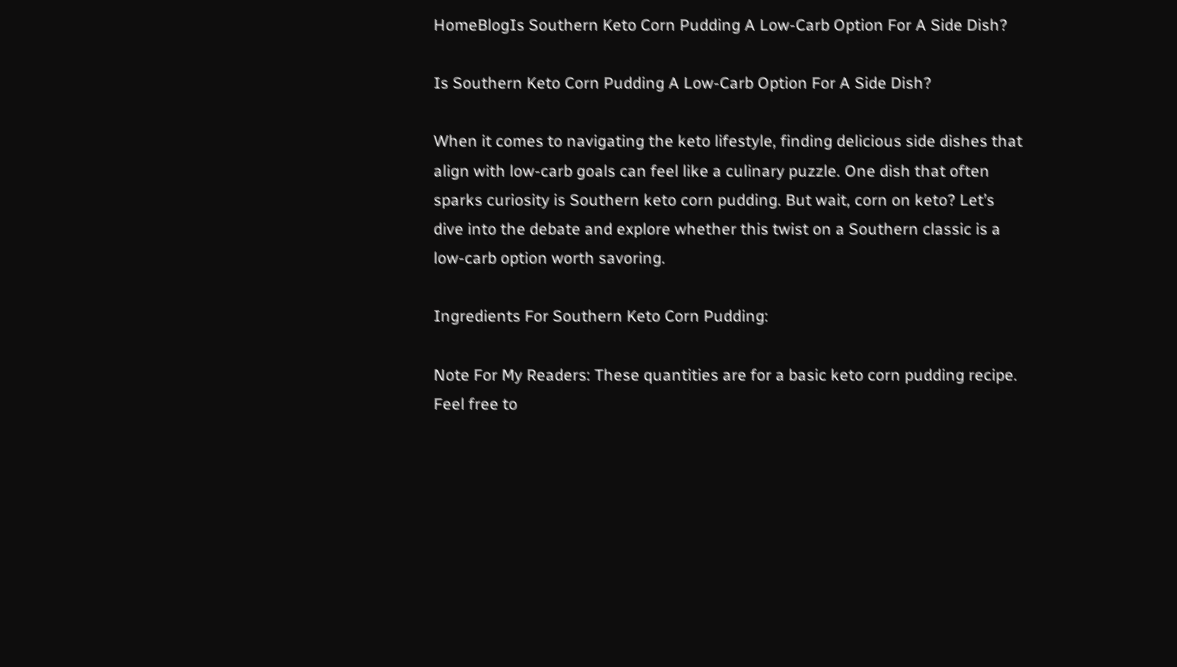HomeBlogIs Southern Keto Corn Pudding A Low-Carb Option For A Side Dish?

Is Southern Keto Corn Pudding A Low-Carb Option For A Side Dish?

When it comes to navigating the keto lifestyle, finding delicious side dishes that align with low-carb goals can feel like a culinary puzzle. One dish that often sparks curiosity is Southern keto corn pudding. But wait, corn on keto? Let’s dive into the debate and explore whether this twist on a Southern classic is a low-carb option worth savoring.

Ingredients For Southern Keto Corn Pudding:

Note For My Readers: These quantities are for a basic keto corn pudding recipe. Feel free to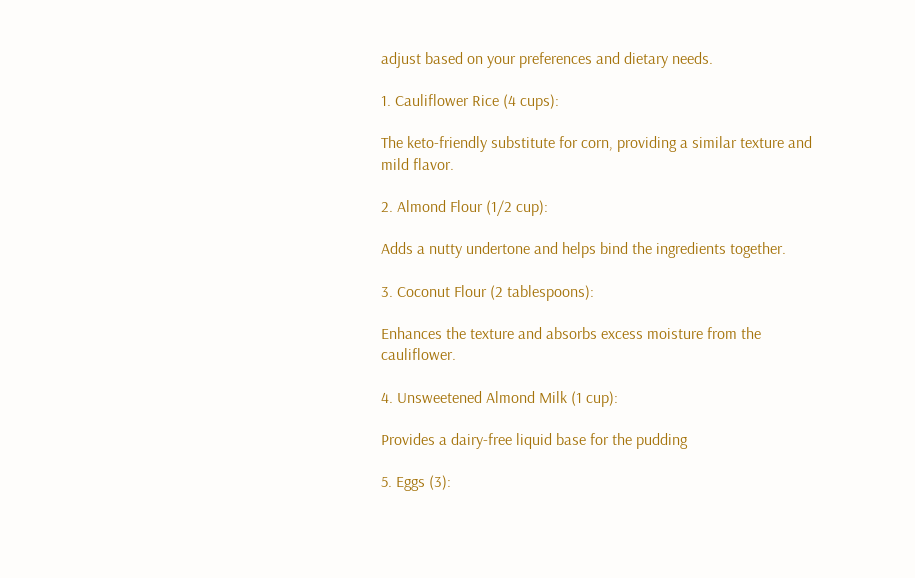adjust based on your preferences and dietary needs.

1. Cauliflower Rice (4 cups):

The keto-friendly substitute for corn, providing a similar texture and mild flavor.

2. Almond Flour (1/2 cup):

Adds a nutty undertone and helps bind the ingredients together.

3. Coconut Flour (2 tablespoons):

Enhances the texture and absorbs excess moisture from the cauliflower.

4. Unsweetened Almond Milk (1 cup):

Provides a dairy-free liquid base for the pudding

5. Eggs (3):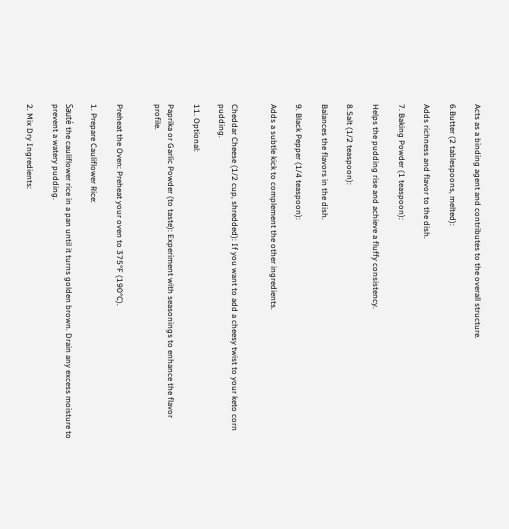Acts as a binding agent and contributes to the overall structure.

6.Butter (2 tablespoons, melted):

Adds richness and flavor to the dish.

7. Baking Powder (1 teaspoon):

Helps the pudding rise and achieve a fluffy consistency.

8.Salt (1/2 teaspoon):

Balances the flavors in the dish.

9. Black Pepper (1/4 teaspoon):

Adds a subtle kick to complement the other ingredients.


Cheddar Cheese (1/2 cup, shredded): If you want to add a cheesy twist to your keto corn pudding.

11. Optional:

Paprika or Garlic Powder (to taste): Experiment with seasonings to enhance the flavor profile.


Preheat the Oven: Preheat your oven to 375°F (190°C).

1. Prepare Cauliflower Rice:

Sauté the cauliflower rice in a pan until it turns golden brown. Drain any excess moisture to prevent a watery pudding.

2. Mix Dry Ingredients: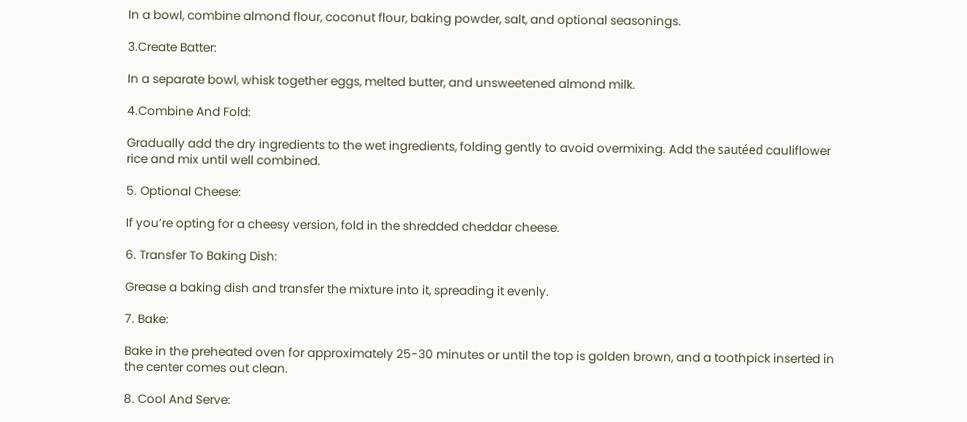In a bowl, combine almond flour, coconut flour, baking powder, salt, and optional seasonings.

3.Create Batter:

In a separate bowl, whisk together eggs, melted butter, and unsweetened almond milk.

4.Combine And Fold:

Gradually add the dry ingredients to the wet ingredients, folding gently to avoid overmixing. Add the sautéed cauliflower rice and mix until well combined.

5. Optional Cheese:

If you’re opting for a cheesy version, fold in the shredded cheddar cheese.

6. Transfer To Baking Dish:

Grease a baking dish and transfer the mixture into it, spreading it evenly.

7. Bake:

Bake in the preheated oven for approximately 25-30 minutes or until the top is golden brown, and a toothpick inserted in the center comes out clean.

8. Cool And Serve: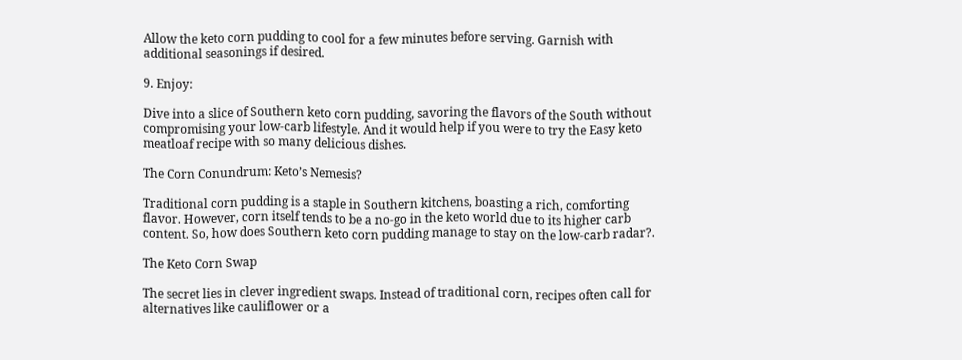Allow the keto corn pudding to cool for a few minutes before serving. Garnish with additional seasonings if desired.

9. Enjoy:

Dive into a slice of Southern keto corn pudding, savoring the flavors of the South without compromising your low-carb lifestyle. And it would help if you were to try the Easy keto meatloaf recipe with so many delicious dishes.

The Corn Conundrum: Keto’s Nemesis?

Traditional corn pudding is a staple in Southern kitchens, boasting a rich, comforting flavor. However, corn itself tends to be a no-go in the keto world due to its higher carb content. So, how does Southern keto corn pudding manage to stay on the low-carb radar?.

The Keto Corn Swap

The secret lies in clever ingredient swaps. Instead of traditional corn, recipes often call for alternatives like cauliflower or a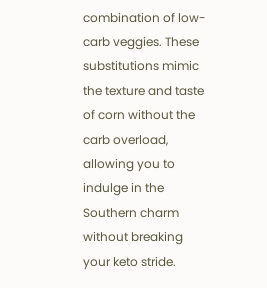combination of low-carb veggies. These substitutions mimic the texture and taste of corn without the carb overload, allowing you to indulge in the Southern charm without breaking your keto stride.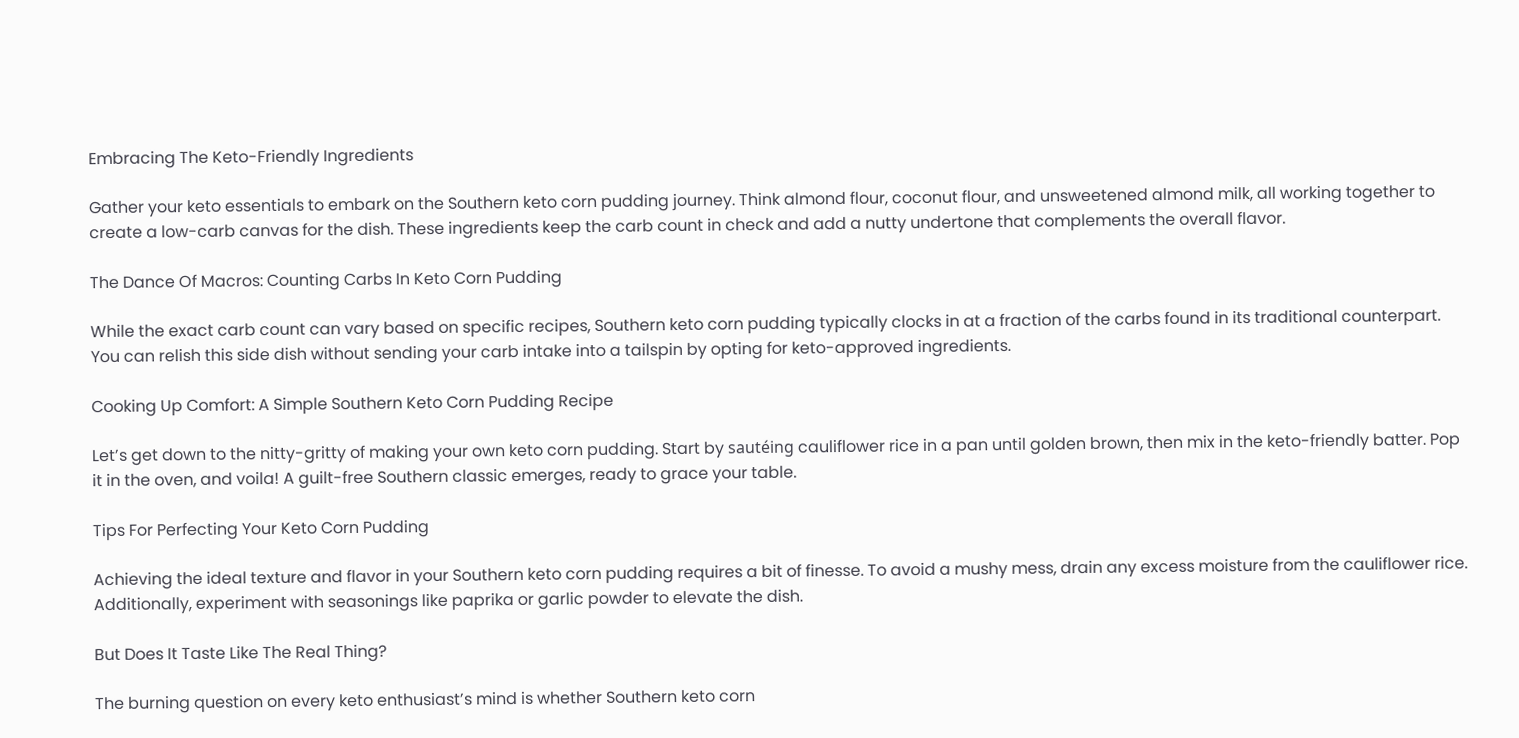Embracing The Keto-Friendly Ingredients

Gather your keto essentials to embark on the Southern keto corn pudding journey. Think almond flour, coconut flour, and unsweetened almond milk, all working together to create a low-carb canvas for the dish. These ingredients keep the carb count in check and add a nutty undertone that complements the overall flavor.

The Dance Of Macros: Counting Carbs In Keto Corn Pudding

While the exact carb count can vary based on specific recipes, Southern keto corn pudding typically clocks in at a fraction of the carbs found in its traditional counterpart. You can relish this side dish without sending your carb intake into a tailspin by opting for keto-approved ingredients.

Cooking Up Comfort: A Simple Southern Keto Corn Pudding Recipe

Let’s get down to the nitty-gritty of making your own keto corn pudding. Start by sautéing cauliflower rice in a pan until golden brown, then mix in the keto-friendly batter. Pop it in the oven, and voila! A guilt-free Southern classic emerges, ready to grace your table.

Tips For Perfecting Your Keto Corn Pudding

Achieving the ideal texture and flavor in your Southern keto corn pudding requires a bit of finesse. To avoid a mushy mess, drain any excess moisture from the cauliflower rice. Additionally, experiment with seasonings like paprika or garlic powder to elevate the dish.

But Does It Taste Like The Real Thing?

The burning question on every keto enthusiast’s mind is whether Southern keto corn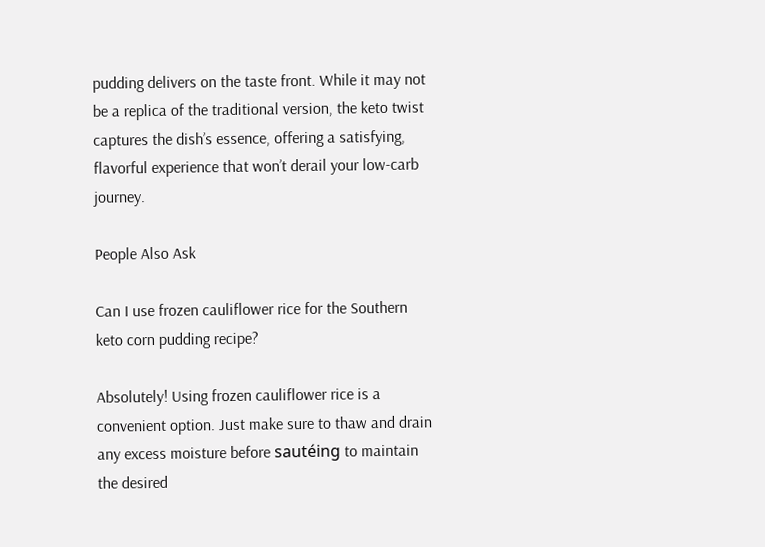pudding delivers on the taste front. While it may not be a replica of the traditional version, the keto twist captures the dish’s essence, offering a satisfying, flavorful experience that won’t derail your low-carb journey.

People Also Ask

Can I use frozen cauliflower rice for the Southern keto corn pudding recipe?

Absolutely! Using frozen cauliflower rice is a convenient option. Just make sure to thaw and drain any excess moisture before sautéing to maintain the desired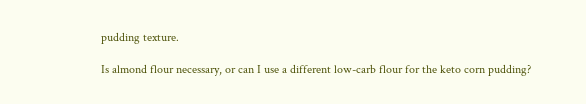pudding texture.

Is almond flour necessary, or can I use a different low-carb flour for the keto corn pudding?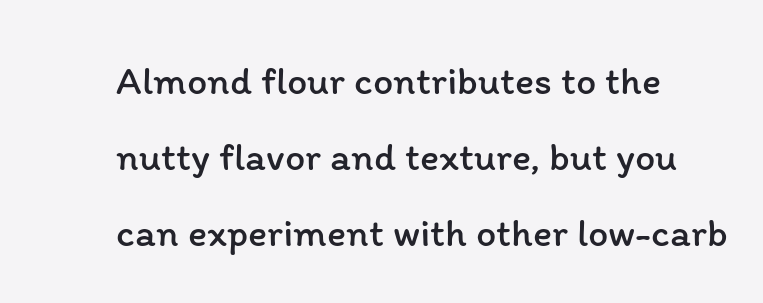Almond flour contributes to the nutty flavor and texture, but you can experiment with other low-carb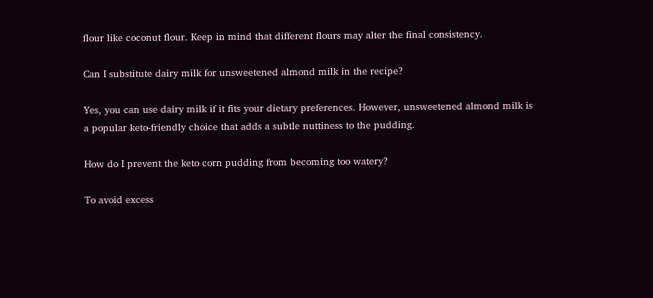flour like coconut flour. Keep in mind that different flours may alter the final consistency.

Can I substitute dairy milk for unsweetened almond milk in the recipe?

Yes, you can use dairy milk if it fits your dietary preferences. However, unsweetened almond milk is a popular keto-friendly choice that adds a subtle nuttiness to the pudding.

How do I prevent the keto corn pudding from becoming too watery?

To avoid excess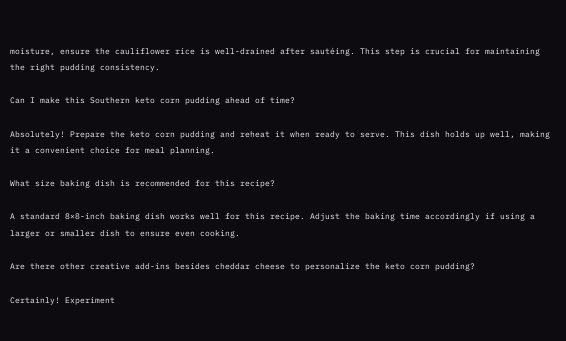moisture, ensure the cauliflower rice is well-drained after sautéing. This step is crucial for maintaining the right pudding consistency.

Can I make this Southern keto corn pudding ahead of time?

Absolutely! Prepare the keto corn pudding and reheat it when ready to serve. This dish holds up well, making it a convenient choice for meal planning.

What size baking dish is recommended for this recipe?

A standard 8×8-inch baking dish works well for this recipe. Adjust the baking time accordingly if using a larger or smaller dish to ensure even cooking.

Are there other creative add-ins besides cheddar cheese to personalize the keto corn pudding?

Certainly! Experiment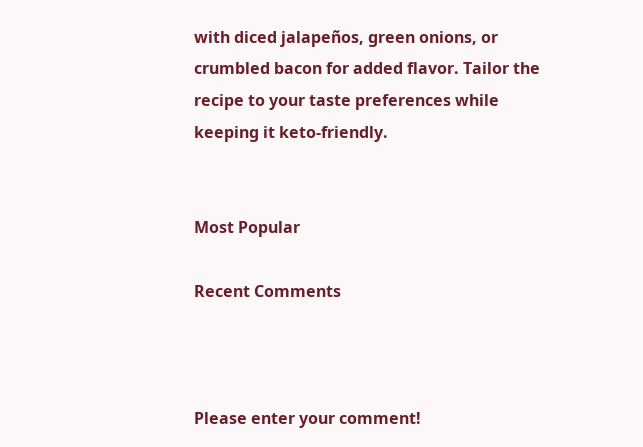with diced jalapeños, green onions, or crumbled bacon for added flavor. Tailor the recipe to your taste preferences while keeping it keto-friendly.


Most Popular

Recent Comments



Please enter your comment!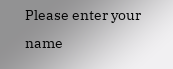Please enter your name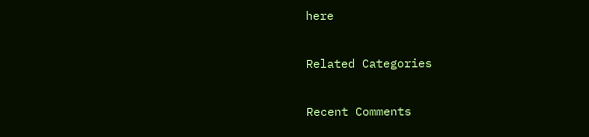here

Related Categories

Recent Comments